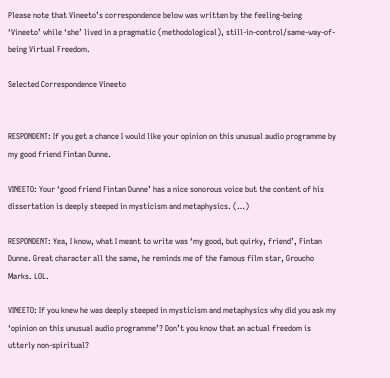Please note that Vineeto’s correspondence below was written by the feeling-being ‘Vineeto’ while ‘she’ lived in a pragmatic (methodological), still-in-control/same-way-of-being Virtual Freedom.

Selected Correspondence Vineeto


RESPONDENT: If you get a chance I would like your opinion on this unusual audio programme by my good friend Fintan Dunne.

VINEETO: Your ‘good friend Fintan Dunne’ has a nice sonorous voice but the content of his dissertation is deeply steeped in mysticism and metaphysics. (…)

RESPONDENT: Yea, I know, what I meant to write was ‘my good, but quirky, friend’, Fintan Dunne. Great character all the same, he reminds me of the famous film star, Groucho Marks. LOL.

VINEETO: If you knew he was deeply steeped in mysticism and metaphysics why did you ask my ‘opinion on this unusual audio programme’? Don’t you know that an actual freedom is utterly non-spiritual?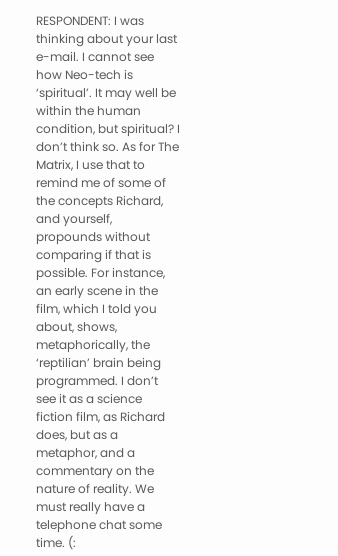RESPONDENT: I was thinking about your last e-mail. I cannot see how Neo-tech is ‘spiritual’. It may well be within the human condition, but spiritual? I don’t think so. As for The Matrix, I use that to remind me of some of the concepts Richard, and yourself, propounds without comparing if that is possible. For instance, an early scene in the film, which I told you about, shows, metaphorically, the ‘reptilian’ brain being programmed. I don’t see it as a science fiction film, as Richard does, but as a metaphor, and a commentary on the nature of reality. We must really have a telephone chat some time. (: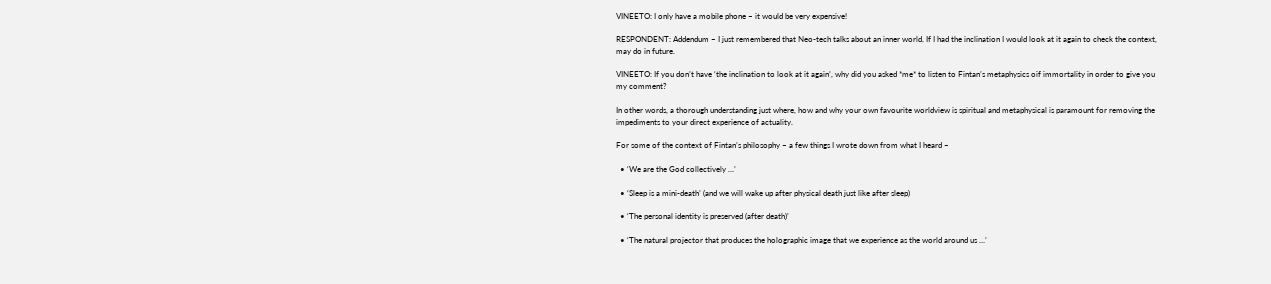VINEETO: I only have a mobile phone – it would be very expensive!

RESPONDENT: Addendum – I just remembered that Neo-tech talks about an inner world. If I had the inclination I would look at it again to check the context, may do in future.

VINEETO: If you don’t have ‘the inclination to look at it again’, why did you asked *me* to listen to Fintan’s metaphysics oif immortality in order to give you my comment?

In other words, a thorough understanding just where, how and why your own favourite worldview is spiritual and metaphysical is paramount for removing the impediments to your direct experience of actuality.

For some of the context of Fintan’s philosophy – a few things I wrote down from what I heard –

  • ‘We are the God collectively …’

  • ‘Sleep is a mini-death’ (and we will wake up after physical death just like after sleep)

  • ‘The personal identity is preserved (after death)’

  • ‘The natural projector that produces the holographic image that we experience as the world around us …’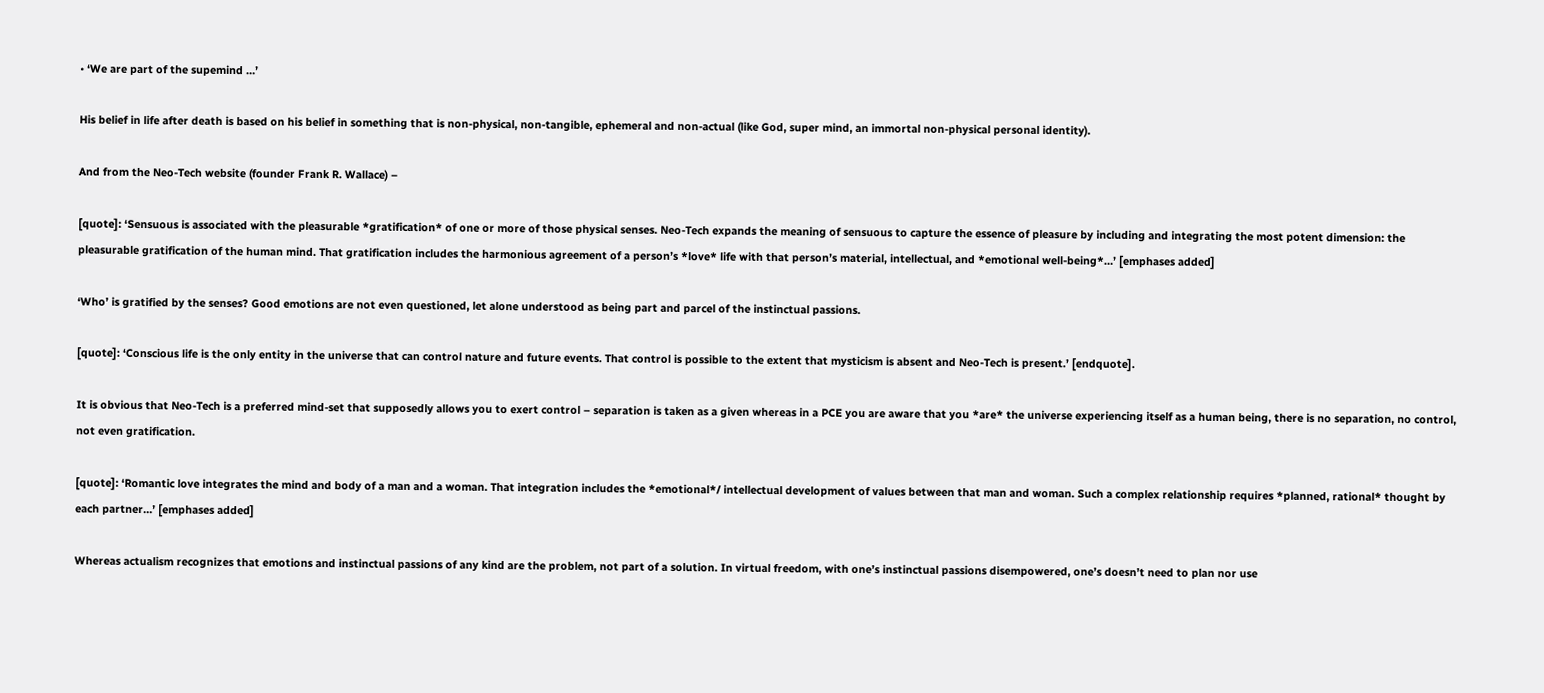• ‘We are part of the supemind …’

His belief in life after death is based on his belief in something that is non-physical, non-tangible, ephemeral and non-actual (like God, super mind, an immortal non-physical personal identity).

And from the Neo-Tech website (founder Frank R. Wallace) –

[quote]: ‘Sensuous is associated with the pleasurable *gratification* of one or more of those physical senses. Neo-Tech expands the meaning of sensuous to capture the essence of pleasure by including and integrating the most potent dimension: the pleasurable gratification of the human mind. That gratification includes the harmonious agreement of a person’s *love* life with that person’s material, intellectual, and *emotional well-being*…’ [emphases added]

‘Who’ is gratified by the senses? Good emotions are not even questioned, let alone understood as being part and parcel of the instinctual passions.

[quote]: ‘Conscious life is the only entity in the universe that can control nature and future events. That control is possible to the extent that mysticism is absent and Neo-Tech is present.’ [endquote].

It is obvious that Neo-Tech is a preferred mind-set that supposedly allows you to exert control – separation is taken as a given whereas in a PCE you are aware that you *are* the universe experiencing itself as a human being, there is no separation, no control, not even gratification.

[quote]: ‘Romantic love integrates the mind and body of a man and a woman. That integration includes the *emotional*/ intellectual development of values between that man and woman. Such a complex relationship requires *planned, rational* thought by each partner…’ [emphases added]

Whereas actualism recognizes that emotions and instinctual passions of any kind are the problem, not part of a solution. In virtual freedom, with one’s instinctual passions disempowered, one’s doesn’t need to plan nor use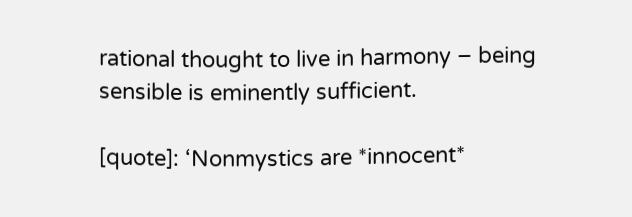rational thought to live in harmony – being sensible is eminently sufficient.

[quote]: ‘Nonmystics are *innocent*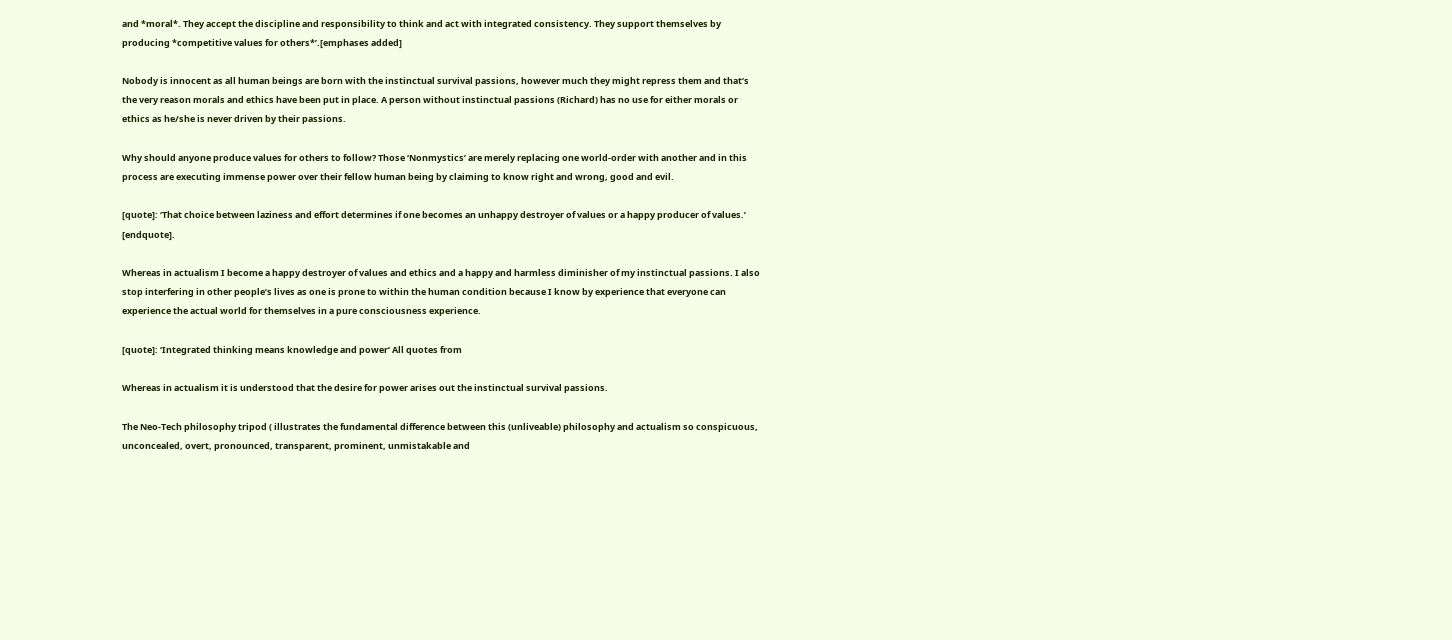and *moral*. They accept the discipline and responsibility to think and act with integrated consistency. They support themselves by producing *competitive values for others*’.[emphases added]

Nobody is innocent as all human beings are born with the instinctual survival passions, however much they might repress them and that’s the very reason morals and ethics have been put in place. A person without instinctual passions (Richard) has no use for either morals or ethics as he/she is never driven by their passions.

Why should anyone produce values for others to follow? Those ‘Nonmystics’ are merely replacing one world-order with another and in this process are executing immense power over their fellow human being by claiming to know right and wrong, good and evil.

[quote]: ‘That choice between laziness and effort determines if one becomes an unhappy destroyer of values or a happy producer of values.’ [endquote].

Whereas in actualism I become a happy destroyer of values and ethics and a happy and harmless diminisher of my instinctual passions. I also stop interfering in other people’s lives as one is prone to within the human condition because I know by experience that everyone can experience the actual world for themselves in a pure consciousness experience.

[quote]: ‘Integrated thinking means knowledge and power’ All quotes from

Whereas in actualism it is understood that the desire for power arises out the instinctual survival passions.

The Neo-Tech philosophy tripod ( illustrates the fundamental difference between this (unliveable) philosophy and actualism so conspicuous, unconcealed, overt, pronounced, transparent, prominent, unmistakable and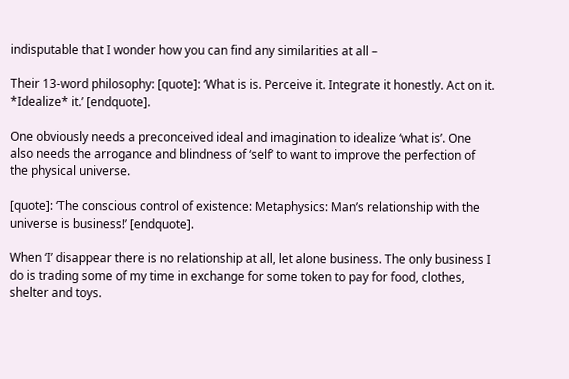indisputable that I wonder how you can find any similarities at all –

Their 13-word philosophy: [quote]: ‘What is is. Perceive it. Integrate it honestly. Act on it. *Idealize* it.’ [endquote].

One obviously needs a preconceived ideal and imagination to idealize ‘what is’. One also needs the arrogance and blindness of ‘self’ to want to improve the perfection of the physical universe.

[quote]: ‘The conscious control of existence: Metaphysics: Man’s relationship with the universe is business!’ [endquote].

When ‘I’ disappear there is no relationship at all, let alone business. The only business I do is trading some of my time in exchange for some token to pay for food, clothes, shelter and toys.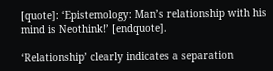[quote]: ‘Epistemology: Man’s relationship with his mind is Neothink!’ [endquote].

‘Relationship’ clearly indicates a separation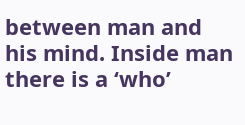between man and his mind. Inside man there is a ‘who’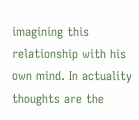imagining this relationship with his own mind. In actuality thoughts are the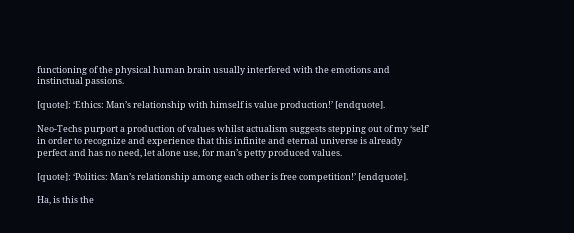functioning of the physical human brain usually interfered with the emotions and instinctual passions.

[quote]: ‘Ethics: Man’s relationship with himself is value production!’ [endquote].

Neo-Techs purport a production of values whilst actualism suggests stepping out of my ‘self’ in order to recognize and experience that this infinite and eternal universe is already perfect and has no need, let alone use, for man’s petty produced values.

[quote]: ‘Politics: Man’s relationship among each other is free competition!’ [endquote].

Ha, is this the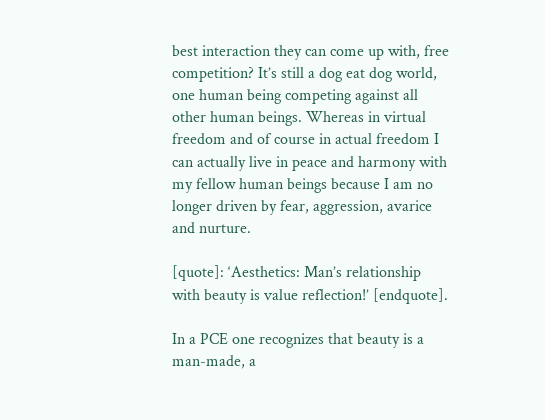best interaction they can come up with, free competition? It’s still a dog eat dog world, one human being competing against all other human beings. Whereas in virtual freedom and of course in actual freedom I can actually live in peace and harmony with my fellow human beings because I am no longer driven by fear, aggression, avarice and nurture.

[quote]: ‘Aesthetics: Man’s relationship with beauty is value reflection!’ [endquote].

In a PCE one recognizes that beauty is a man-made, a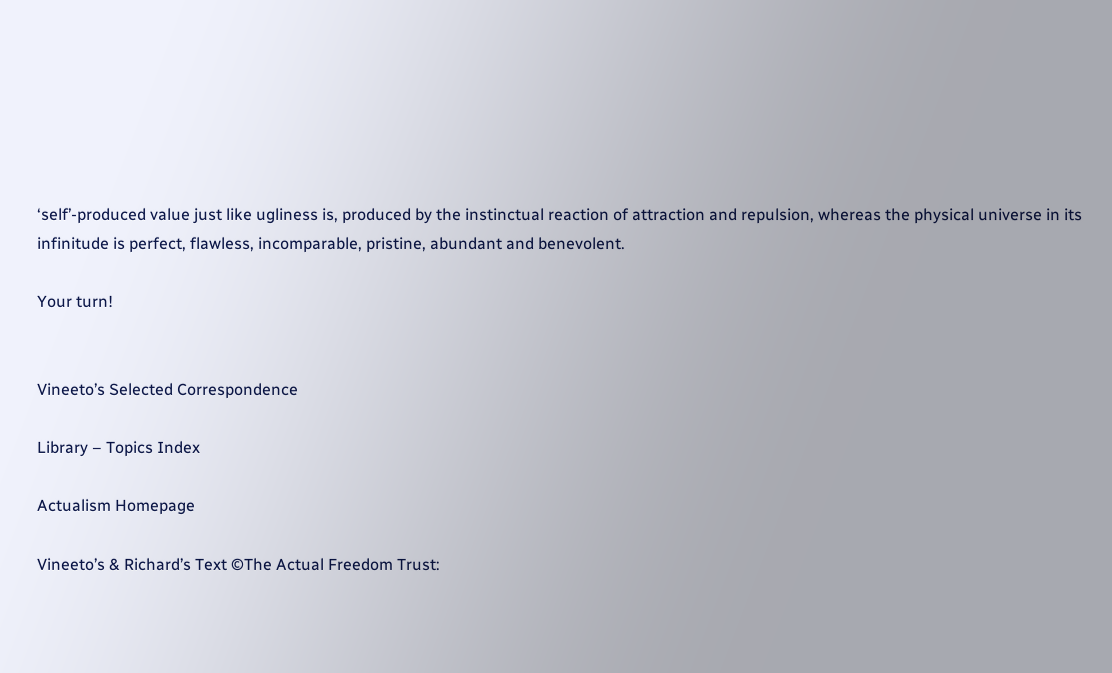‘self’-produced value just like ugliness is, produced by the instinctual reaction of attraction and repulsion, whereas the physical universe in its infinitude is perfect, flawless, incomparable, pristine, abundant and benevolent.

Your turn!


Vineeto’s Selected Correspondence

Library – Topics Index

Actualism Homepage

Vineeto’s & Richard’s Text ©The Actual Freedom Trust: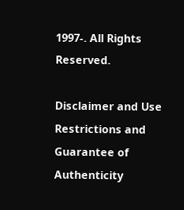1997-. All Rights Reserved.

Disclaimer and Use Restrictions and Guarantee of Authenticity